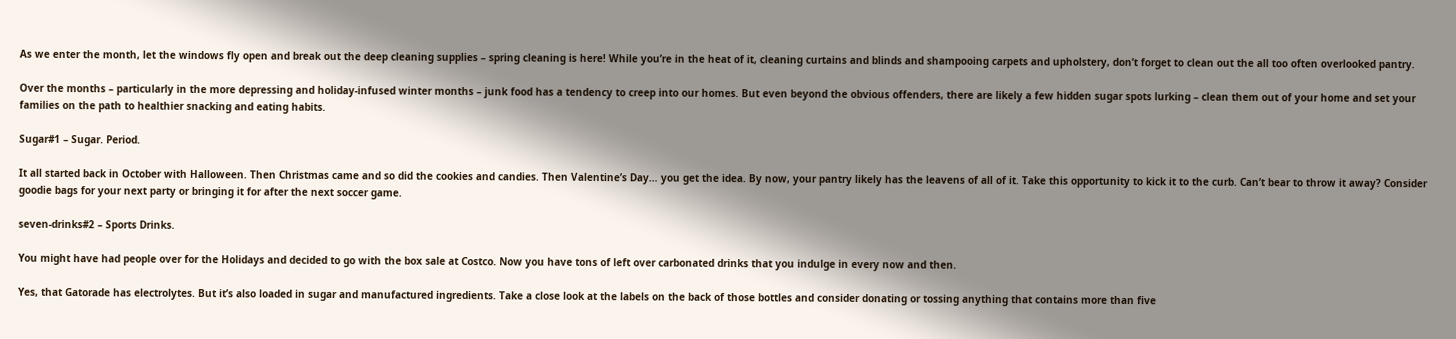As we enter the month, let the windows fly open and break out the deep cleaning supplies – spring cleaning is here! While you’re in the heat of it, cleaning curtains and blinds and shampooing carpets and upholstery, don’t forget to clean out the all too often overlooked pantry.

Over the months – particularly in the more depressing and holiday-infused winter months – junk food has a tendency to creep into our homes. But even beyond the obvious offenders, there are likely a few hidden sugar spots lurking – clean them out of your home and set your families on the path to healthier snacking and eating habits.

Sugar#1 – Sugar. Period.

It all started back in October with Halloween. Then Christmas came and so did the cookies and candies. Then Valentine’s Day… you get the idea. By now, your pantry likely has the leavens of all of it. Take this opportunity to kick it to the curb. Can’t bear to throw it away? Consider goodie bags for your next party or bringing it for after the next soccer game.

seven-drinks#2 – Sports Drinks.

You might have had people over for the Holidays and decided to go with the box sale at Costco. Now you have tons of left over carbonated drinks that you indulge in every now and then.

Yes, that Gatorade has electrolytes. But it’s also loaded in sugar and manufactured ingredients. Take a close look at the labels on the back of those bottles and consider donating or tossing anything that contains more than five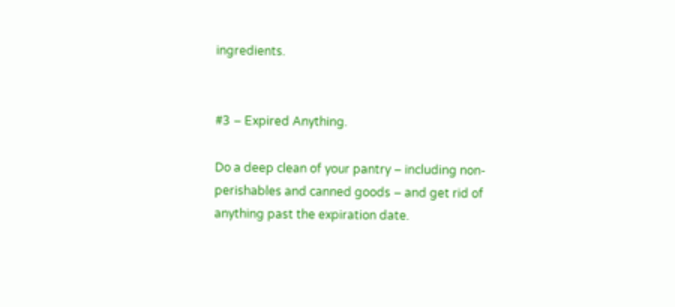ingredients.


#3 – Expired Anything.

Do a deep clean of your pantry – including non-perishables and canned goods – and get rid of anything past the expiration date.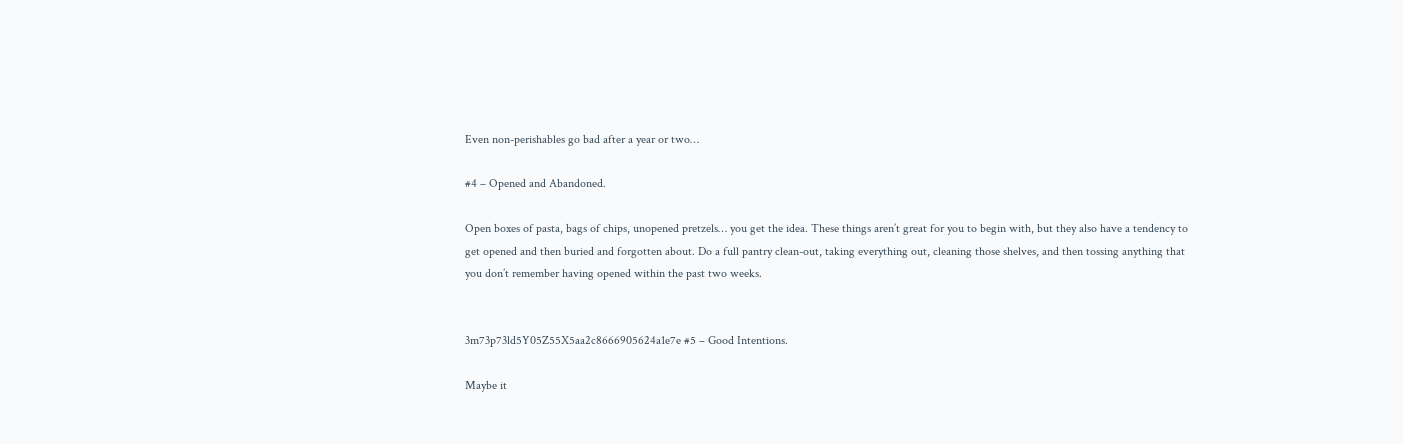Even non-perishables go bad after a year or two…

#4 – Opened and Abandoned.

Open boxes of pasta, bags of chips, unopened pretzels… you get the idea. These things aren’t great for you to begin with, but they also have a tendency to get opened and then buried and forgotten about. Do a full pantry clean-out, taking everything out, cleaning those shelves, and then tossing anything that you don’t remember having opened within the past two weeks.


3m73p73ld5Y05Z55X5aa2c8666905624a1e7e #5 – Good Intentions.

Maybe it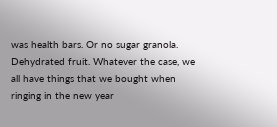was health bars. Or no sugar granola. Dehydrated fruit. Whatever the case, we
all have things that we bought when ringing in the new year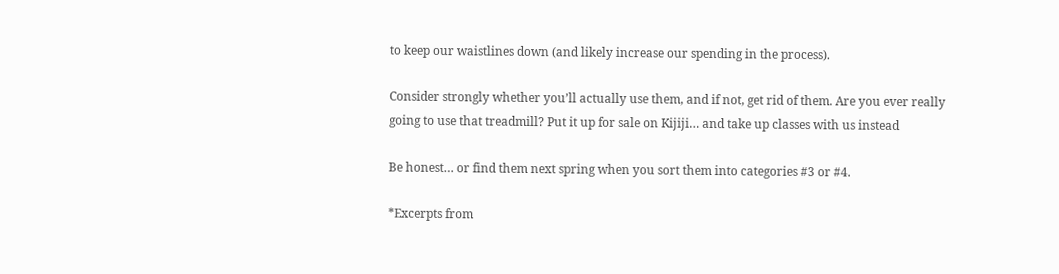to keep our waistlines down (and likely increase our spending in the process).

Consider strongly whether you’ll actually use them, and if not, get rid of them. Are you ever really going to use that treadmill? Put it up for sale on Kijiji… and take up classes with us instead

Be honest… or find them next spring when you sort them into categories #3 or #4.

*Excerpts from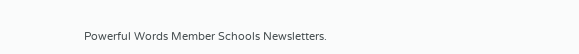Powerful Words Member Schools Newsletters.